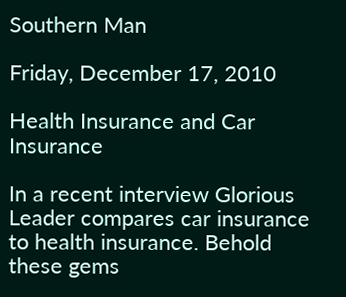Southern Man

Friday, December 17, 2010

Health Insurance and Car Insurance

In a recent interview Glorious Leader compares car insurance to health insurance. Behold these gems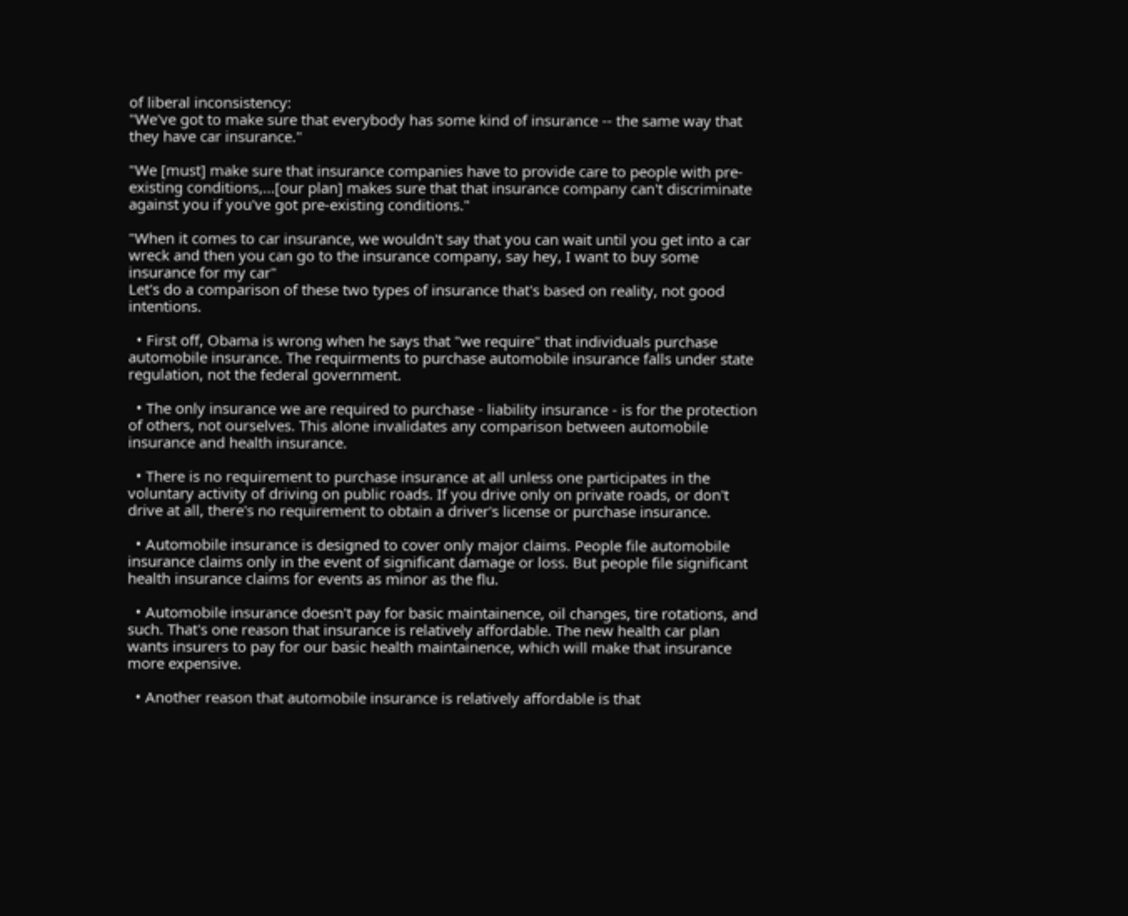of liberal inconsistency:
"We've got to make sure that everybody has some kind of insurance -- the same way that they have car insurance."

"We [must] make sure that insurance companies have to provide care to people with pre-existing conditions,...[our plan] makes sure that that insurance company can't discriminate against you if you've got pre-existing conditions."

"When it comes to car insurance, we wouldn't say that you can wait until you get into a car wreck and then you can go to the insurance company, say hey, I want to buy some insurance for my car"
Let's do a comparison of these two types of insurance that's based on reality, not good intentions.

  • First off, Obama is wrong when he says that "we require" that individuals purchase automobile insurance. The requirments to purchase automobile insurance falls under state regulation, not the federal government.

  • The only insurance we are required to purchase - liability insurance - is for the protection of others, not ourselves. This alone invalidates any comparison between automobile insurance and health insurance.

  • There is no requirement to purchase insurance at all unless one participates in the voluntary activity of driving on public roads. If you drive only on private roads, or don't drive at all, there's no requirement to obtain a driver's license or purchase insurance.

  • Automobile insurance is designed to cover only major claims. People file automobile insurance claims only in the event of significant damage or loss. But people file significant health insurance claims for events as minor as the flu.

  • Automobile insurance doesn't pay for basic maintainence, oil changes, tire rotations, and such. That's one reason that insurance is relatively affordable. The new health car plan wants insurers to pay for our basic health maintainence, which will make that insurance more expensive.

  • Another reason that automobile insurance is relatively affordable is that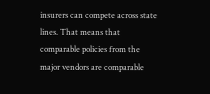insurers can compete across state lines. That means that comparable policies from the major vendors are comparable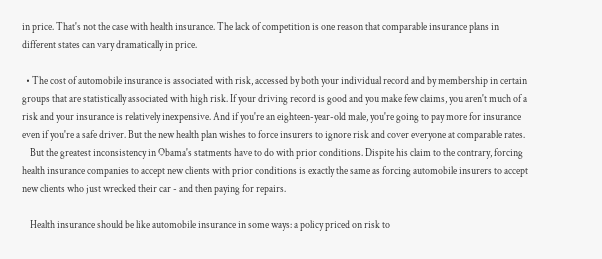in price. That's not the case with health insurance. The lack of competition is one reason that comparable insurance plans in different states can vary dramatically in price.

  • The cost of automobile insurance is associated with risk, accessed by both your individual record and by membership in certain groups that are statistically associated with high risk. If your driving record is good and you make few claims, you aren't much of a risk and your insurance is relatively inexpensive. And if you're an eighteen-year-old male, you're going to pay more for insurance even if you're a safe driver. But the new health plan wishes to force insurers to ignore risk and cover everyone at comparable rates.
    But the greatest inconsistency in Obama's statments have to do with prior conditions. Dispite his claim to the contrary, forcing health insurance companies to accept new clients with prior conditions is exactly the same as forcing automobile insurers to accept new clients who just wrecked their car - and then paying for repairs.

    Health insurance should be like automobile insurance in some ways: a policy priced on risk to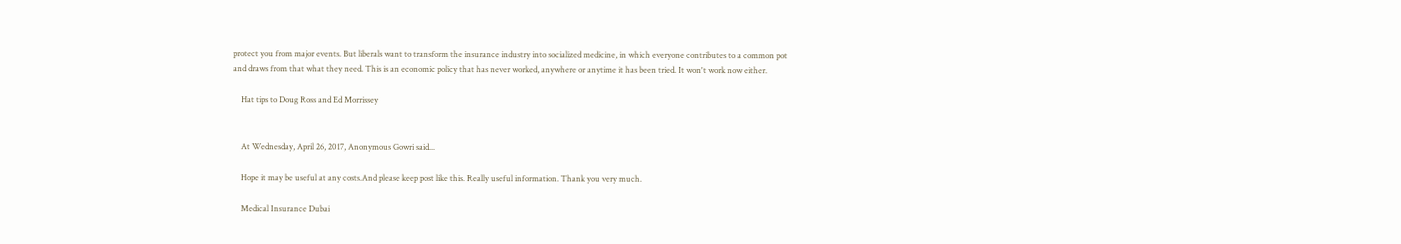protect you from major events. But liberals want to transform the insurance industry into socialized medicine, in which everyone contributes to a common pot and draws from that what they need. This is an economic policy that has never worked, anywhere or anytime it has been tried. It won't work now either.

    Hat tips to Doug Ross and Ed Morrissey


    At Wednesday, April 26, 2017, Anonymous Gowri said...

    Hope it may be useful at any costs.And please keep post like this. Really useful information. Thank you very much.

    Medical Insurance Dubai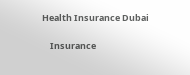Health Insurance Dubai

    Insurance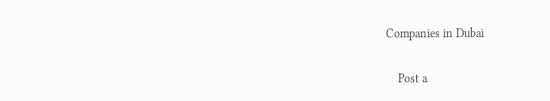Companies in Dubai


    Post a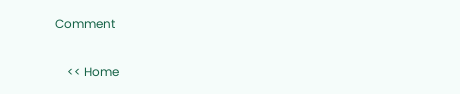Comment

    << Home